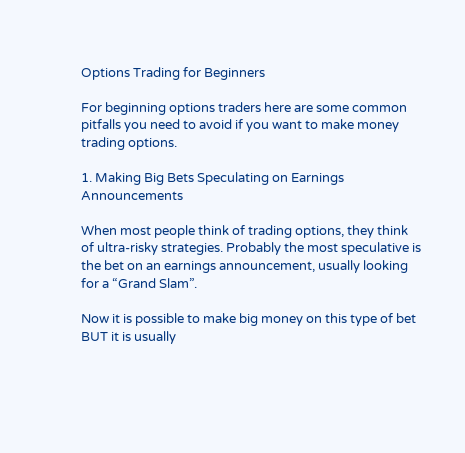Options Trading for Beginners

For beginning options traders here are some common pitfalls you need to avoid if you want to make money trading options.

1. Making Big Bets Speculating on Earnings Announcements

When most people think of trading options, they think of ultra-risky strategies. Probably the most speculative is the bet on an earnings announcement, usually looking for a “Grand Slam”.

Now it is possible to make big money on this type of bet BUT it is usually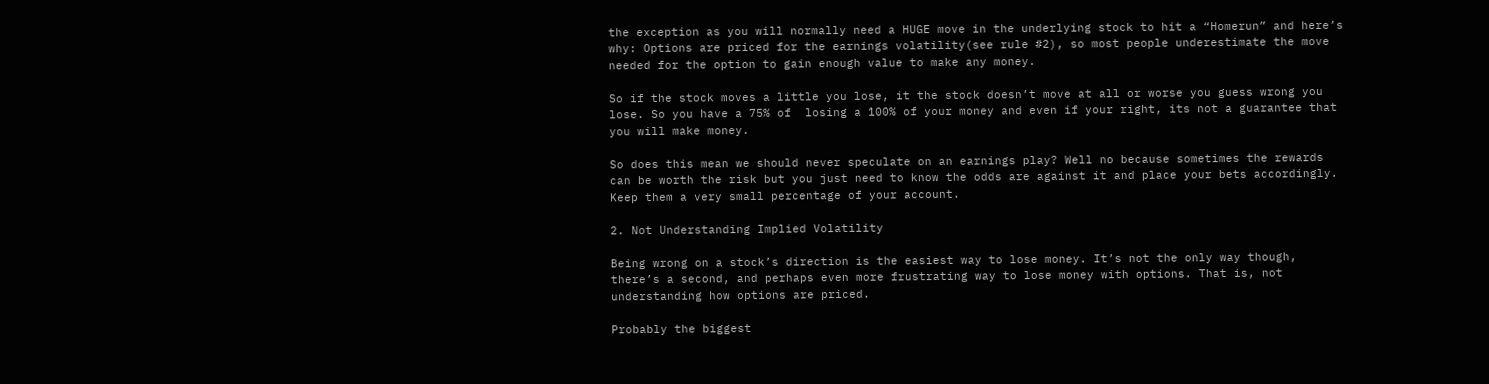the exception as you will normally need a HUGE move in the underlying stock to hit a “Homerun” and here’s why: Options are priced for the earnings volatility(see rule #2), so most people underestimate the move needed for the option to gain enough value to make any money.

So if the stock moves a little you lose, it the stock doesn’t move at all or worse you guess wrong you lose. So you have a 75% of  losing a 100% of your money and even if your right, its not a guarantee that you will make money.

So does this mean we should never speculate on an earnings play? Well no because sometimes the rewards can be worth the risk but you just need to know the odds are against it and place your bets accordingly. Keep them a very small percentage of your account.

2. Not Understanding Implied Volatility

Being wrong on a stock’s direction is the easiest way to lose money. It’s not the only way though, there’s a second, and perhaps even more frustrating way to lose money with options. That is, not understanding how options are priced.

Probably the biggest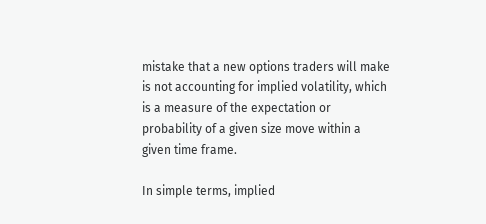mistake that a new options traders will make is not accounting for implied volatility, which is a measure of the expectation or probability of a given size move within a given time frame.

In simple terms, implied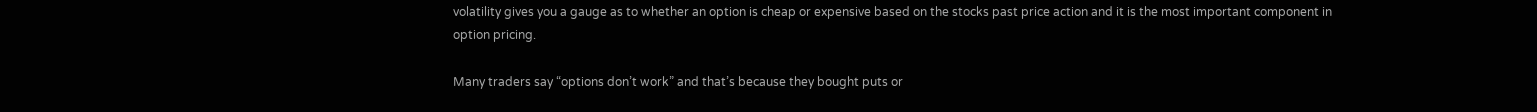volatility gives you a gauge as to whether an option is cheap or expensive based on the stocks past price action and it is the most important component in option pricing.

Many traders say “options don’t work” and that’s because they bought puts or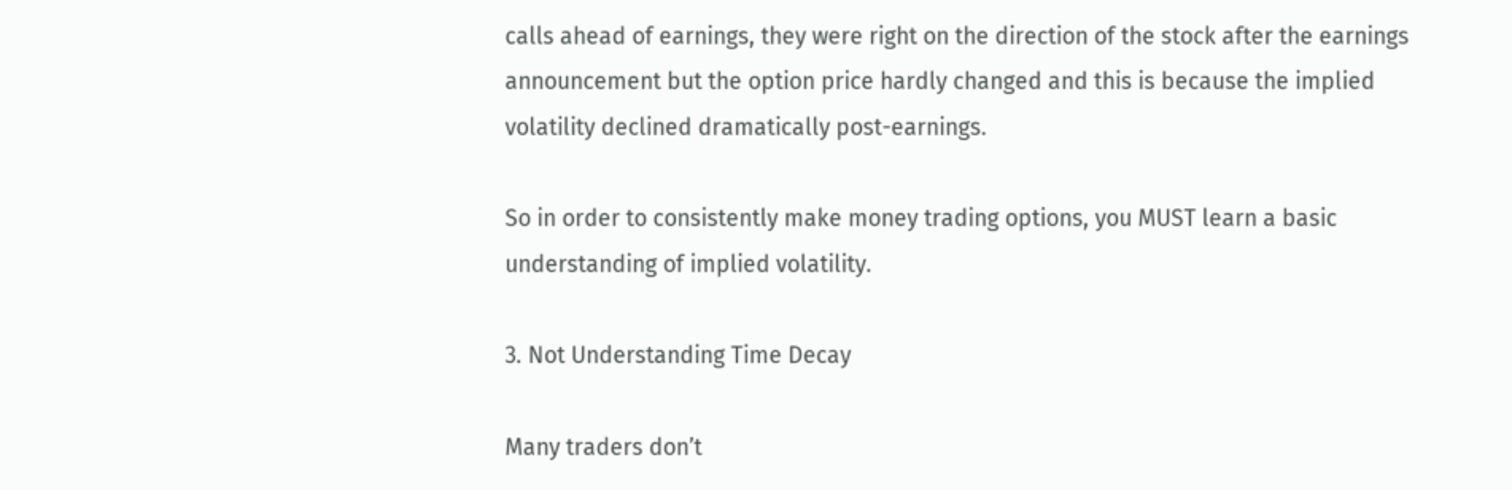calls ahead of earnings, they were right on the direction of the stock after the earnings announcement but the option price hardly changed and this is because the implied volatility declined dramatically post-earnings.

So in order to consistently make money trading options, you MUST learn a basic understanding of implied volatility.

3. Not Understanding Time Decay

Many traders don’t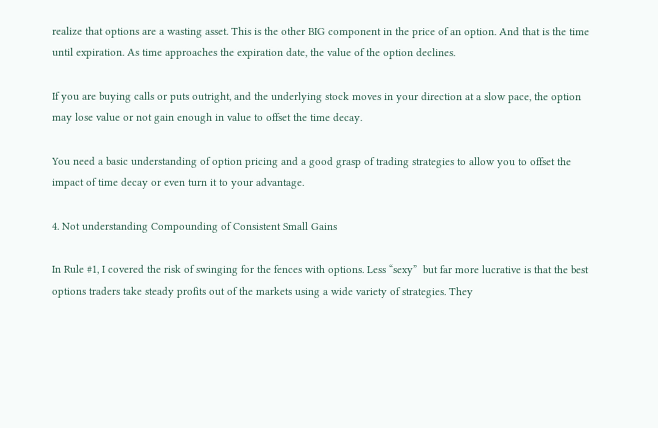realize that options are a wasting asset. This is the other BIG component in the price of an option. And that is the time until expiration. As time approaches the expiration date, the value of the option declines.

If you are buying calls or puts outright, and the underlying stock moves in your direction at a slow pace, the option may lose value or not gain enough in value to offset the time decay.

You need a basic understanding of option pricing and a good grasp of trading strategies to allow you to offset the impact of time decay or even turn it to your advantage.

4. Not understanding Compounding of Consistent Small Gains

In Rule #1, I covered the risk of swinging for the fences with options. Less “sexy”  but far more lucrative is that the best options traders take steady profits out of the markets using a wide variety of strategies. They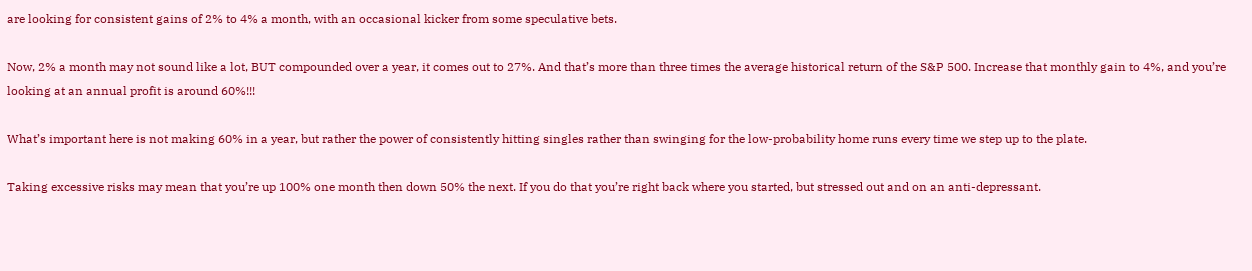are looking for consistent gains of 2% to 4% a month, with an occasional kicker from some speculative bets.

Now, 2% a month may not sound like a lot, BUT compounded over a year, it comes out to 27%. And that’s more than three times the average historical return of the S&P 500. Increase that monthly gain to 4%, and you’re looking at an annual profit is around 60%!!!

What’s important here is not making 60% in a year, but rather the power of consistently hitting singles rather than swinging for the low-probability home runs every time we step up to the plate.

Taking excessive risks may mean that you’re up 100% one month then down 50% the next. If you do that you’re right back where you started, but stressed out and on an anti-depressant.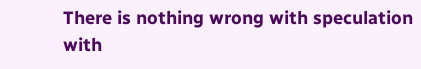There is nothing wrong with speculation with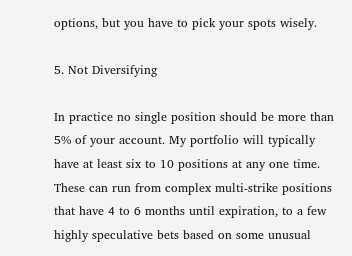options, but you have to pick your spots wisely.

5. Not Diversifying

In practice no single position should be more than 5% of your account. My portfolio will typically have at least six to 10 positions at any one time. These can run from complex multi-strike positions that have 4 to 6 months until expiration, to a few highly speculative bets based on some unusual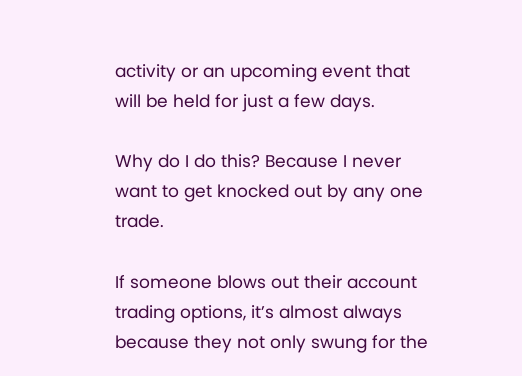activity or an upcoming event that will be held for just a few days.

Why do I do this? Because I never want to get knocked out by any one trade.

If someone blows out their account trading options, it’s almost always because they not only swung for the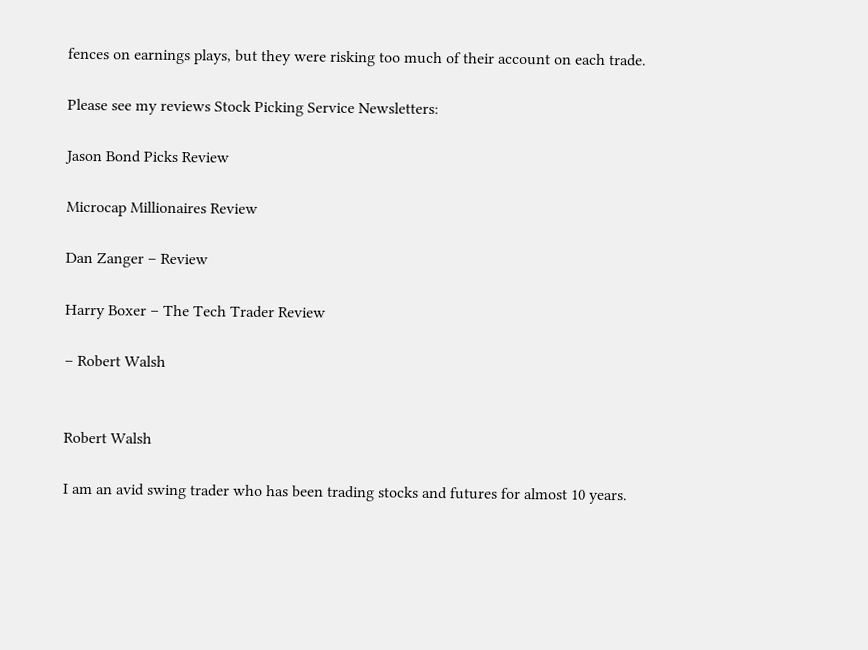fences on earnings plays, but they were risking too much of their account on each trade.

Please see my reviews Stock Picking Service Newsletters:

Jason Bond Picks Review

Microcap Millionaires Review

Dan Zanger – Review

Harry Boxer – The Tech Trader Review

– Robert Walsh


Robert Walsh

I am an avid swing trader who has been trading stocks and futures for almost 10 years.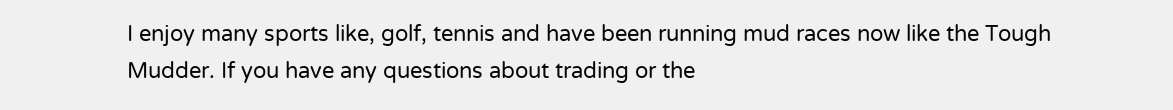I enjoy many sports like, golf, tennis and have been running mud races now like the Tough Mudder. If you have any questions about trading or the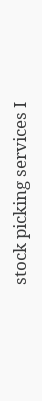stock picking services I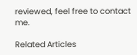reviewed, feel free to contact me.

Related Articles